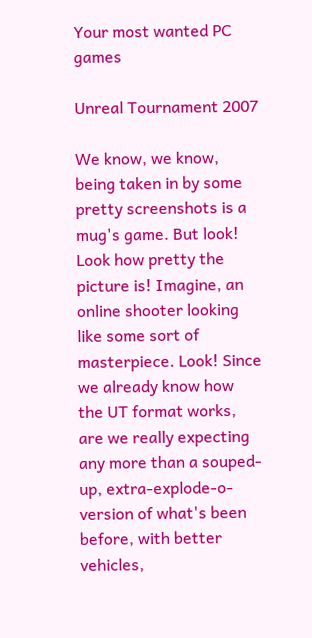Your most wanted PC games

Unreal Tournament 2007

We know, we know, being taken in by some pretty screenshots is a mug's game. But look! Look how pretty the picture is! Imagine, an online shooter looking like some sort of masterpiece. Look! Since we already know how the UT format works, are we really expecting any more than a souped-up, extra-explode-o-version of what's been before, with better vehicles,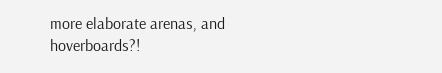more elaborate arenas, and hoverboards?!